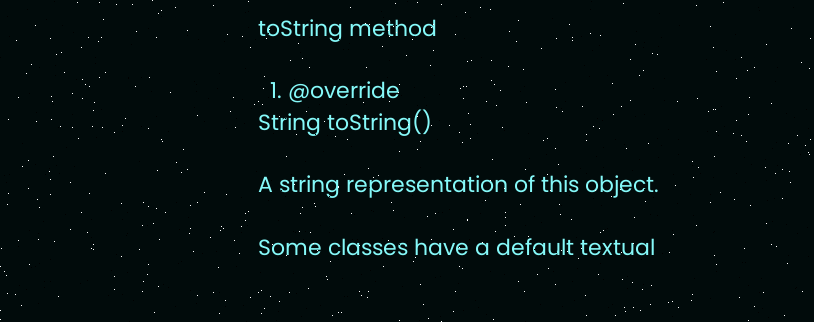toString method

  1. @override
String toString()

A string representation of this object.

Some classes have a default textual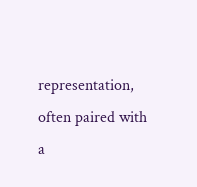representation, often paired with a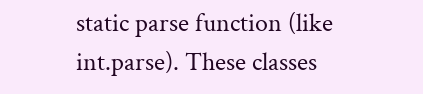static parse function (like int.parse). These classes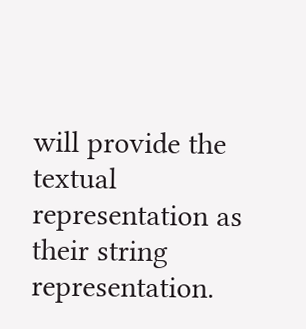will provide the textual representation as their string representation.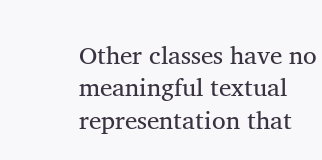Other classes have no meaningful textual representation that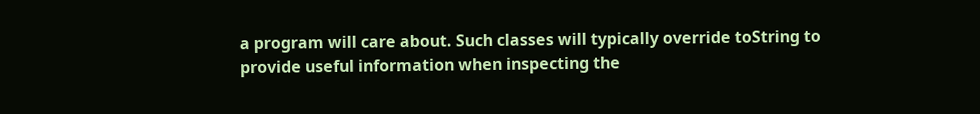a program will care about. Such classes will typically override toString to provide useful information when inspecting the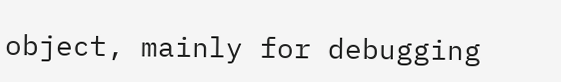object, mainly for debugging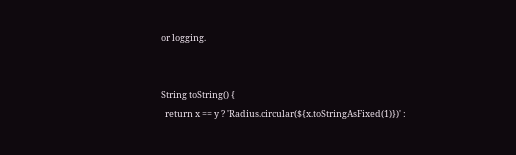or logging.


String toString() {
  return x == y ? 'Radius.circular(${x.toStringAsFixed(1)})' :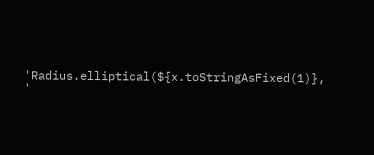'Radius.elliptical(${x.toStringAsFixed(1)}, '